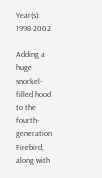Year(s): 1998-2002

Adding a huge snorkel-filled hood to the fourth-generation Firebird, along with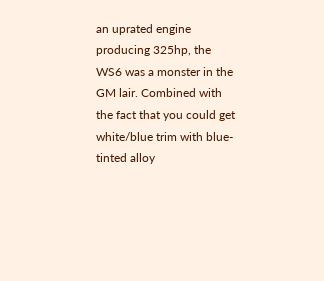an uprated engine producing 325hp, the WS6 was a monster in the GM lair. Combined with the fact that you could get white/blue trim with blue-tinted alloy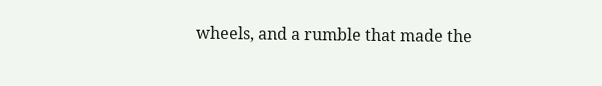wheels, and a rumble that made the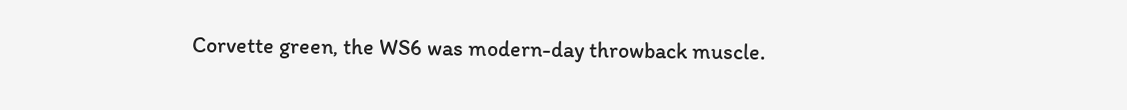Corvette green, the WS6 was modern-day throwback muscle.